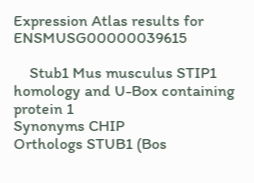Expression Atlas results for ENSMUSG00000039615

    Stub1 Mus musculus STIP1 homology and U-Box containing protein 1
Synonyms CHIP
Orthologs STUB1 (Bos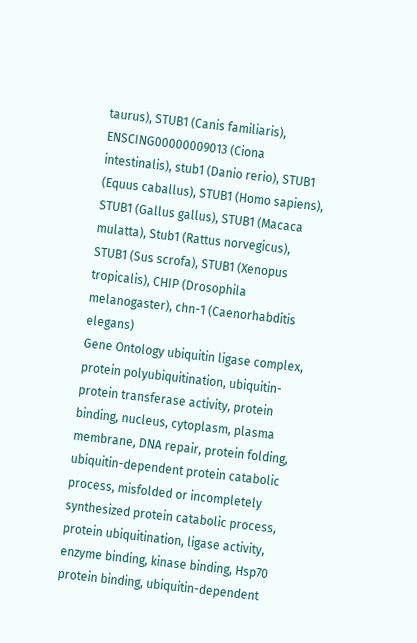taurus), STUB1 (Canis familiaris), ENSCING00000009013 (Ciona intestinalis), stub1 (Danio rerio), STUB1 (Equus caballus), STUB1 (Homo sapiens), STUB1 (Gallus gallus), STUB1 (Macaca mulatta), Stub1 (Rattus norvegicus), STUB1 (Sus scrofa), STUB1 (Xenopus tropicalis), CHIP (Drosophila melanogaster), chn-1 (Caenorhabditis elegans)
Gene Ontology ubiquitin ligase complex, protein polyubiquitination, ubiquitin-protein transferase activity, protein binding, nucleus, cytoplasm, plasma membrane, DNA repair, protein folding, ubiquitin-dependent protein catabolic process, misfolded or incompletely synthesized protein catabolic process, protein ubiquitination, ligase activity, enzyme binding, kinase binding, Hsp70 protein binding, ubiquitin-dependent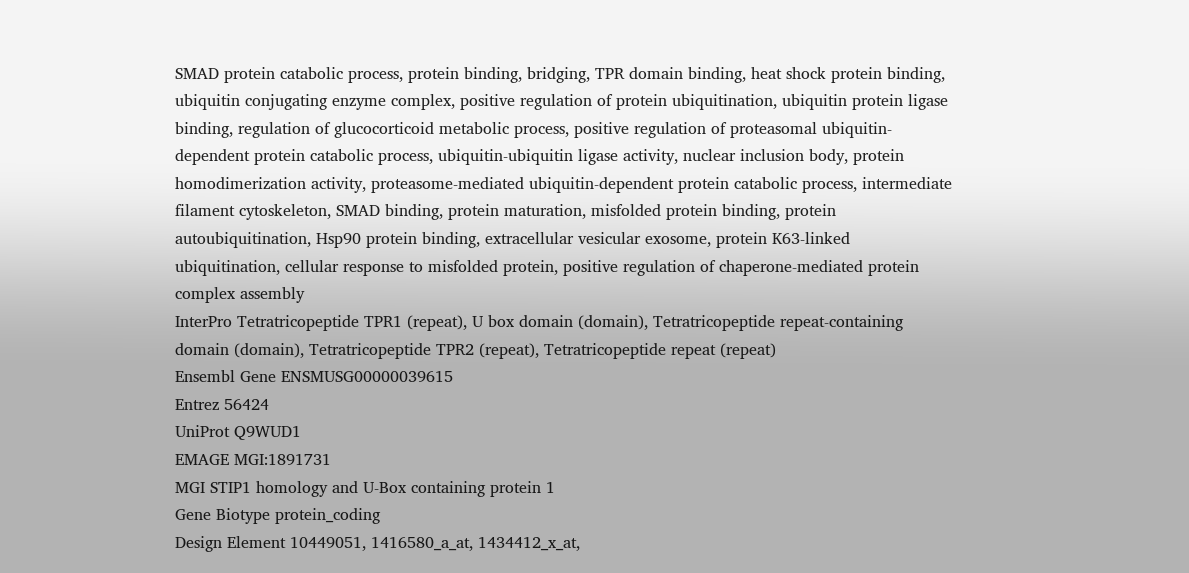SMAD protein catabolic process, protein binding, bridging, TPR domain binding, heat shock protein binding, ubiquitin conjugating enzyme complex, positive regulation of protein ubiquitination, ubiquitin protein ligase binding, regulation of glucocorticoid metabolic process, positive regulation of proteasomal ubiquitin-dependent protein catabolic process, ubiquitin-ubiquitin ligase activity, nuclear inclusion body, protein homodimerization activity, proteasome-mediated ubiquitin-dependent protein catabolic process, intermediate filament cytoskeleton, SMAD binding, protein maturation, misfolded protein binding, protein autoubiquitination, Hsp90 protein binding, extracellular vesicular exosome, protein K63-linked ubiquitination, cellular response to misfolded protein, positive regulation of chaperone-mediated protein complex assembly
InterPro Tetratricopeptide TPR1 (repeat), U box domain (domain), Tetratricopeptide repeat-containing domain (domain), Tetratricopeptide TPR2 (repeat), Tetratricopeptide repeat (repeat)
Ensembl Gene ENSMUSG00000039615
Entrez 56424
UniProt Q9WUD1
EMAGE MGI:1891731
MGI STIP1 homology and U-Box containing protein 1
Gene Biotype protein_coding
Design Element 10449051, 1416580_a_at, 1434412_x_at,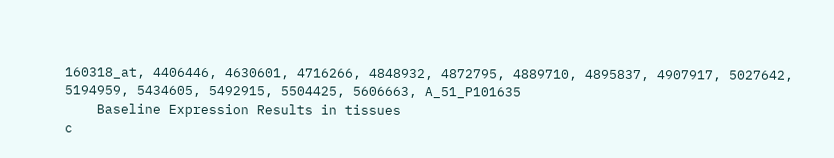160318_at, 4406446, 4630601, 4716266, 4848932, 4872795, 4889710, 4895837, 4907917, 5027642, 5194959, 5434605, 5492915, 5504425, 5606663, A_51_P101635
    Baseline Expression Results in tissues
c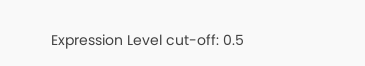Expression Level cut-off: 0.5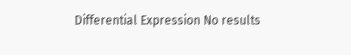Differential Expression No results